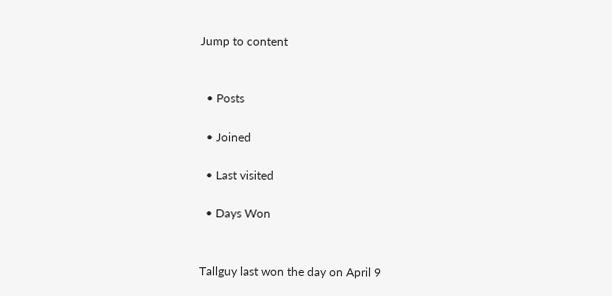Jump to content


  • Posts

  • Joined

  • Last visited

  • Days Won


Tallguy last won the day on April 9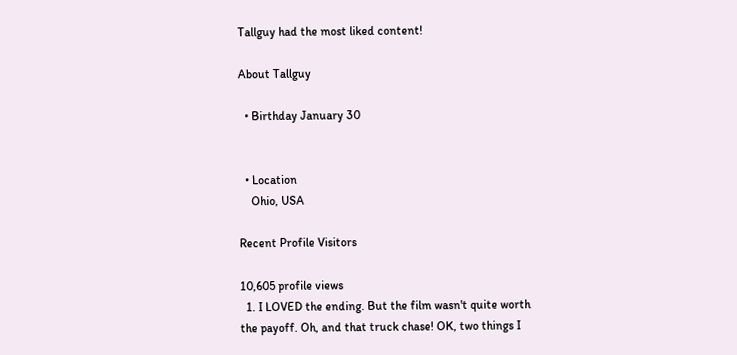Tallguy had the most liked content!

About Tallguy

  • Birthday January 30


  • Location
    Ohio, USA

Recent Profile Visitors

10,605 profile views
  1. I LOVED the ending. But the film wasn't quite worth the payoff. Oh, and that truck chase! OK, two things I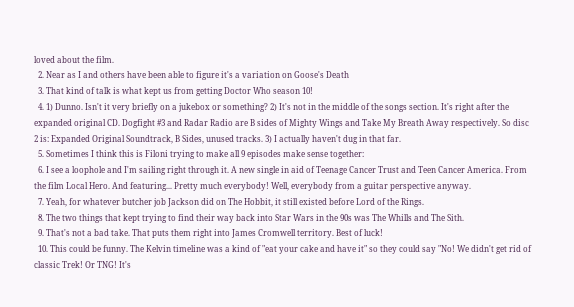loved about the film.
  2. Near as I and others have been able to figure it's a variation on Goose's Death
  3. That kind of talk is what kept us from getting Doctor Who season 10!
  4. 1) Dunno. Isn't it very briefly on a jukebox or something? 2) It's not in the middle of the songs section. It's right after the expanded original CD. Dogfight #3 and Radar Radio are B sides of Mighty Wings and Take My Breath Away respectively. So disc 2 is: Expanded Original Soundtrack, B Sides, unused tracks. 3) I actually haven't dug in that far.
  5. Sometimes I think this is Filoni trying to make all 9 episodes make sense together:
  6. I see a loophole and I'm sailing right through it. A new single in aid of Teenage Cancer Trust and Teen Cancer America. From the film Local Hero. And featuring... Pretty much everybody! Well, everybody from a guitar perspective anyway.
  7. Yeah, for whatever butcher job Jackson did on The Hobbit, it still existed before Lord of the Rings.
  8. The two things that kept trying to find their way back into Star Wars in the 90s was The Whills and The Sith.
  9. That's not a bad take. That puts them right into James Cromwell territory. Best of luck!
  10. This could be funny. The Kelvin timeline was a kind of "eat your cake and have it" so they could say "No! We didn't get rid of classic Trek! Or TNG! It's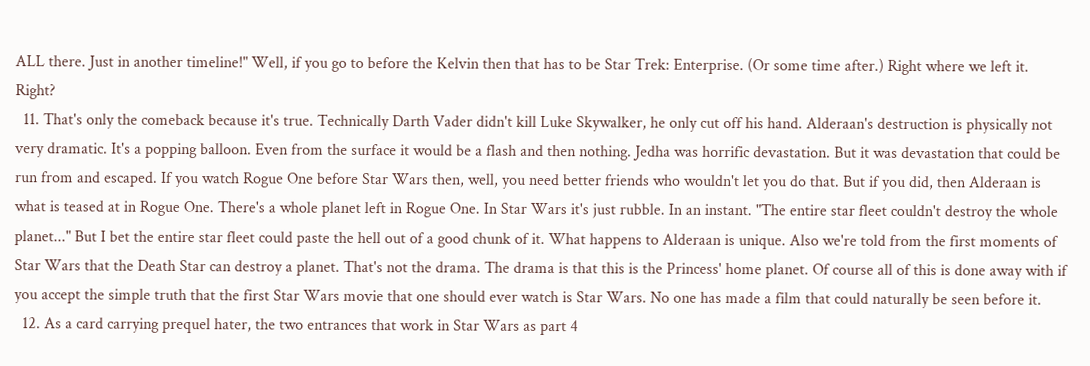ALL there. Just in another timeline!" Well, if you go to before the Kelvin then that has to be Star Trek: Enterprise. (Or some time after.) Right where we left it. Right?
  11. That's only the comeback because it's true. Technically Darth Vader didn't kill Luke Skywalker, he only cut off his hand. Alderaan's destruction is physically not very dramatic. It's a popping balloon. Even from the surface it would be a flash and then nothing. Jedha was horrific devastation. But it was devastation that could be run from and escaped. If you watch Rogue One before Star Wars then, well, you need better friends who wouldn't let you do that. But if you did, then Alderaan is what is teased at in Rogue One. There's a whole planet left in Rogue One. In Star Wars it's just rubble. In an instant. "The entire star fleet couldn't destroy the whole planet..." But I bet the entire star fleet could paste the hell out of a good chunk of it. What happens to Alderaan is unique. Also we're told from the first moments of Star Wars that the Death Star can destroy a planet. That's not the drama. The drama is that this is the Princess' home planet. Of course all of this is done away with if you accept the simple truth that the first Star Wars movie that one should ever watch is Star Wars. No one has made a film that could naturally be seen before it.
  12. As a card carrying prequel hater, the two entrances that work in Star Wars as part 4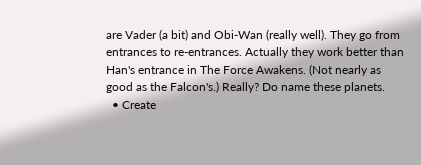are Vader (a bit) and Obi-Wan (really well). They go from entrances to re-entrances. Actually they work better than Han's entrance in The Force Awakens. (Not nearly as good as the Falcon's.) Really? Do name these planets.
  • Create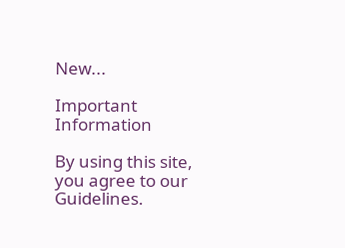New...

Important Information

By using this site, you agree to our Guidelines.